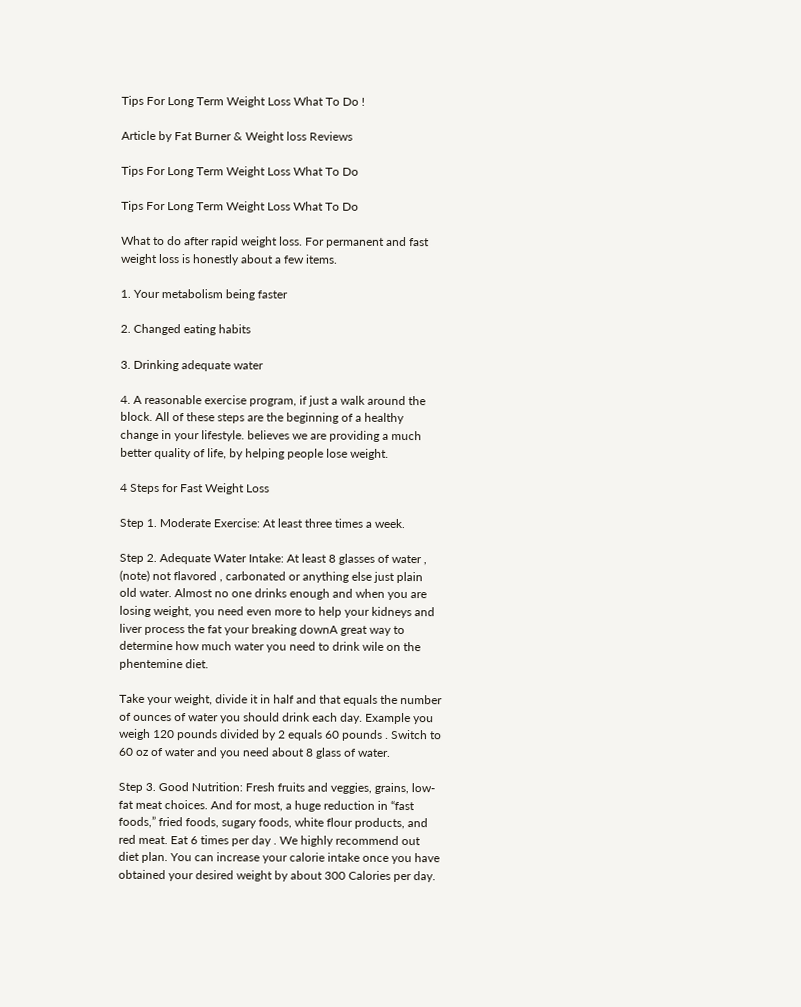Tips For Long Term Weight Loss What To Do !

Article by Fat Burner & Weight loss Reviews

Tips For Long Term Weight Loss What To Do

Tips For Long Term Weight Loss What To Do

What to do after rapid weight loss. For permanent and fast weight loss is honestly about a few items.

1. Your metabolism being faster

2. Changed eating habits

3. Drinking adequate water

4. A reasonable exercise program, if just a walk around the block. All of these steps are the beginning of a healthy change in your lifestyle. believes we are providing a much better quality of life, by helping people lose weight.

4 Steps for Fast Weight Loss

Step 1. Moderate Exercise: At least three times a week.

Step 2. Adequate Water Intake: At least 8 glasses of water , (note) not flavored , carbonated or anything else just plain old water. Almost no one drinks enough and when you are losing weight, you need even more to help your kidneys and liver process the fat your breaking downA great way to determine how much water you need to drink wile on the phentemine diet.

Take your weight, divide it in half and that equals the number of ounces of water you should drink each day. Example you weigh 120 pounds divided by 2 equals 60 pounds . Switch to 60 oz of water and you need about 8 glass of water.

Step 3. Good Nutrition: Fresh fruits and veggies, grains, low-fat meat choices. And for most, a huge reduction in “fast foods,” fried foods, sugary foods, white flour products, and red meat. Eat 6 times per day . We highly recommend out diet plan. You can increase your calorie intake once you have obtained your desired weight by about 300 Calories per day.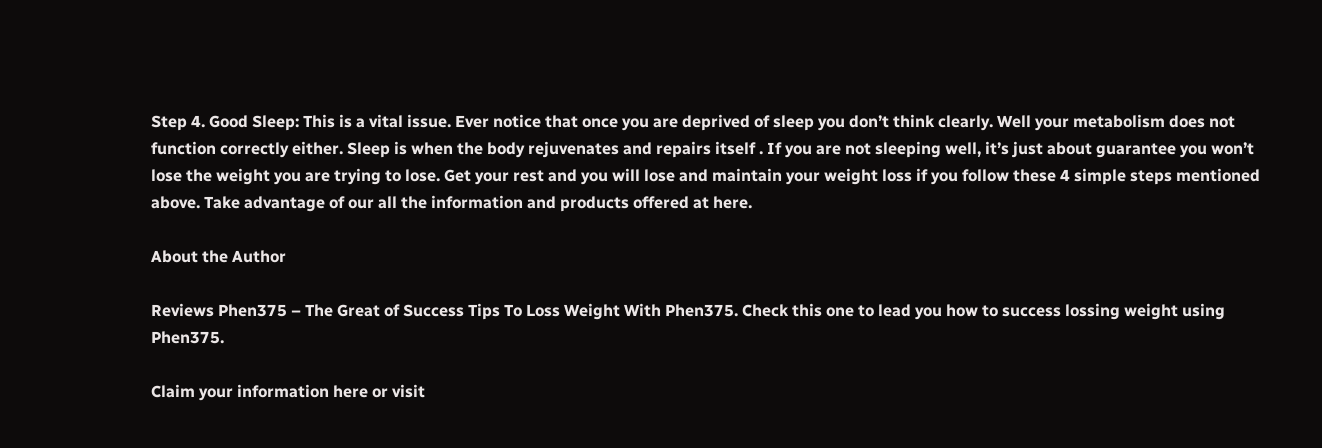Step 4. Good Sleep: This is a vital issue. Ever notice that once you are deprived of sleep you don’t think clearly. Well your metabolism does not function correctly either. Sleep is when the body rejuvenates and repairs itself . If you are not sleeping well, it’s just about guarantee you won’t lose the weight you are trying to lose. Get your rest and you will lose and maintain your weight loss if you follow these 4 simple steps mentioned above. Take advantage of our all the information and products offered at here.

About the Author

Reviews Phen375 – The Great of Success Tips To Loss Weight With Phen375. Check this one to lead you how to success lossing weight using Phen375.

Claim your information here or visit